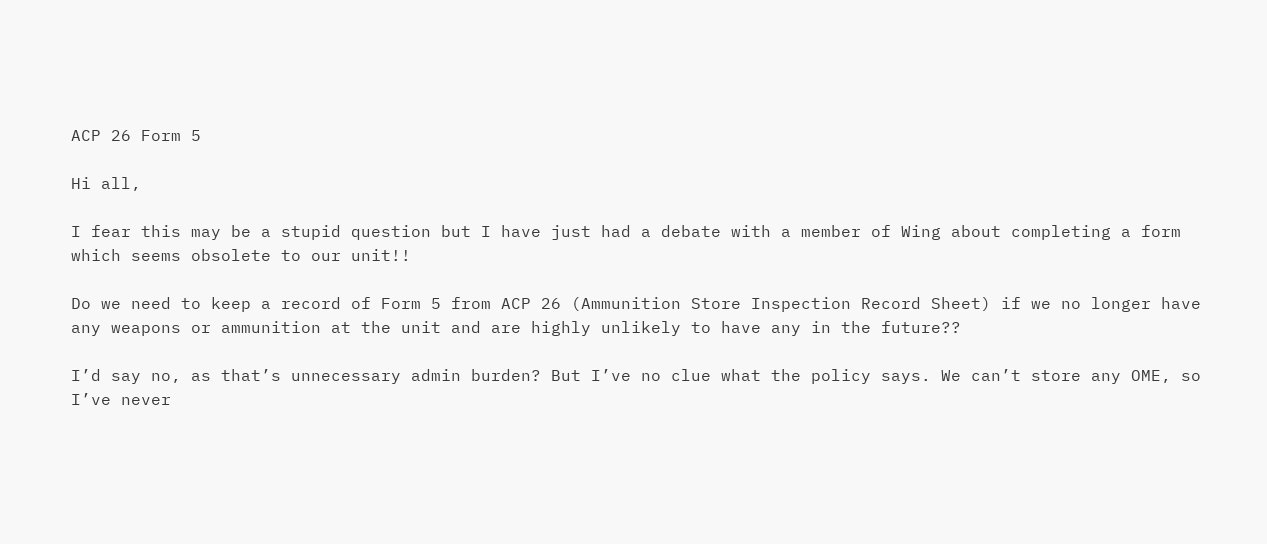ACP 26 Form 5

Hi all,

I fear this may be a stupid question but I have just had a debate with a member of Wing about completing a form which seems obsolete to our unit!!

Do we need to keep a record of Form 5 from ACP 26 (Ammunition Store Inspection Record Sheet) if we no longer have any weapons or ammunition at the unit and are highly unlikely to have any in the future??

I’d say no, as that’s unnecessary admin burden? But I’ve no clue what the policy says. We can’t store any OME, so I’ve never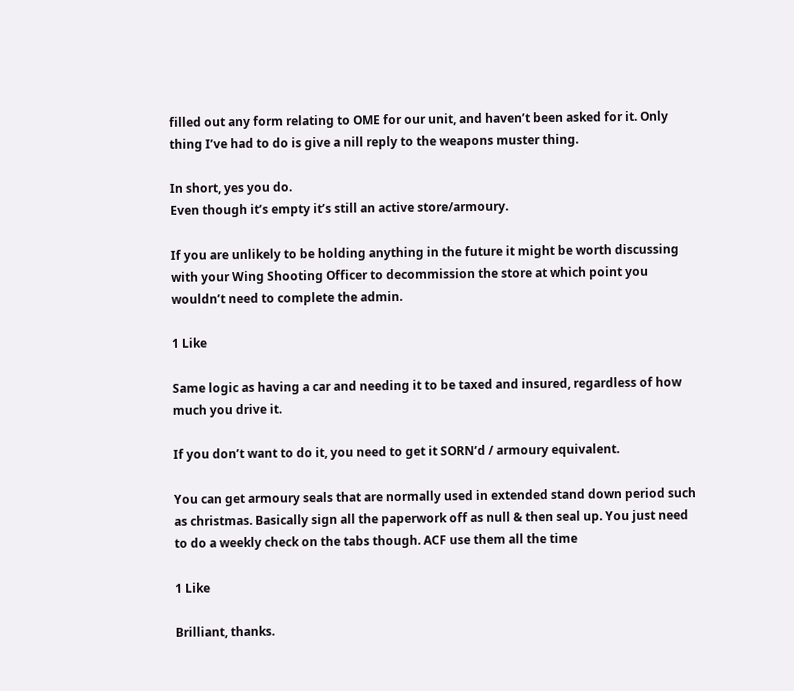filled out any form relating to OME for our unit, and haven’t been asked for it. Only thing I’ve had to do is give a nill reply to the weapons muster thing.

In short, yes you do.
Even though it’s empty it’s still an active store/armoury.

If you are unlikely to be holding anything in the future it might be worth discussing with your Wing Shooting Officer to decommission the store at which point you wouldn’t need to complete the admin.

1 Like

Same logic as having a car and needing it to be taxed and insured, regardless of how much you drive it.

If you don’t want to do it, you need to get it SORN’d / armoury equivalent.

You can get armoury seals that are normally used in extended stand down period such as christmas. Basically sign all the paperwork off as null & then seal up. You just need to do a weekly check on the tabs though. ACF use them all the time

1 Like

Brilliant, thanks.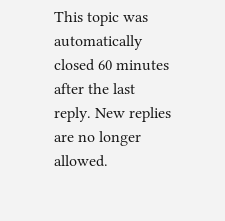This topic was automatically closed 60 minutes after the last reply. New replies are no longer allowed.